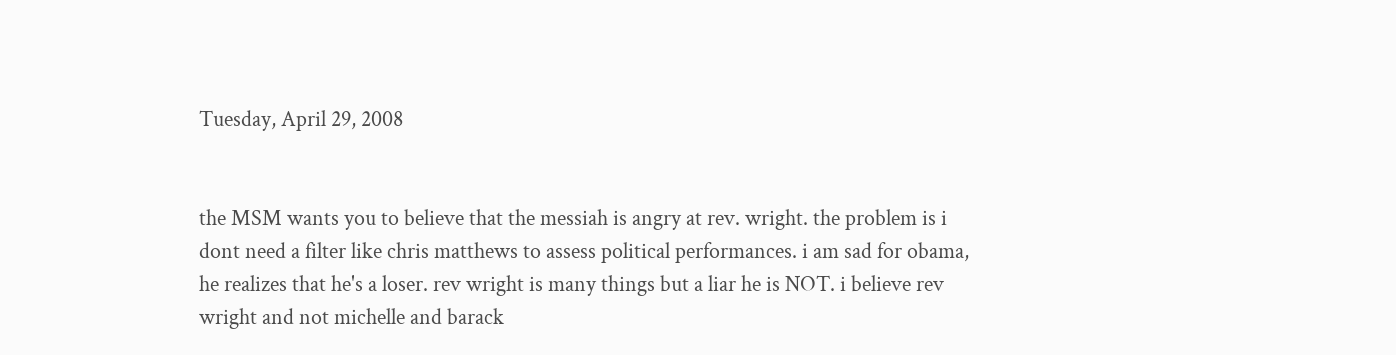Tuesday, April 29, 2008


the MSM wants you to believe that the messiah is angry at rev. wright. the problem is i dont need a filter like chris matthews to assess political performances. i am sad for obama, he realizes that he's a loser. rev wright is many things but a liar he is NOT. i believe rev wright and not michelle and barack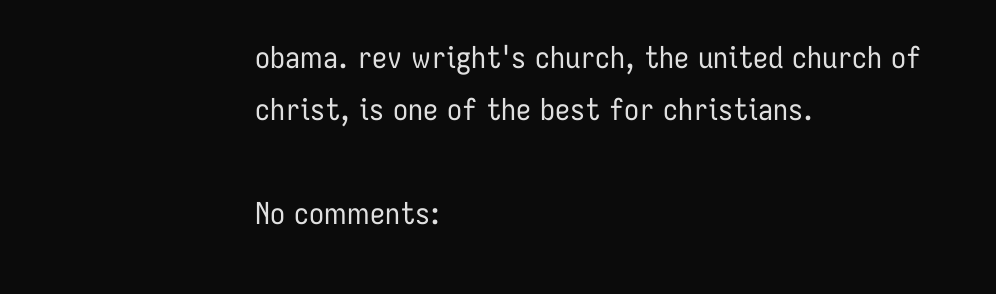obama. rev wright's church, the united church of christ, is one of the best for christians.

No comments: